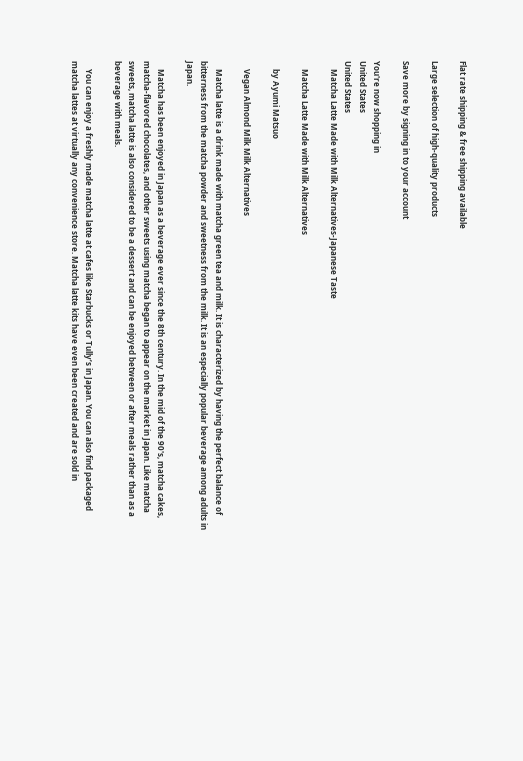Flat rate shipping & free shipping available

Large selection of high-quality products

Save more by signing in to your account

You're now shopping in
United States
United States
    Matcha Latte Made with Milk Alternatives-Japanese Taste

    Matcha Latte Made with Milk Alternatives

    by Ayumi Matsuo

    Vegan Almond Milk Milk Alternatives

    Matcha latte is a drink made with matcha green tea and milk. It is characterized by having the perfect balance of bitterness from the matcha powder and sweetness from the milk. It is an especially popular beverage among adults in Japan.

    Matcha has been enjoyed in Japan as a beverage ever since the 8th century. In the mid of the 90's, matcha cakes, matcha-flavored chocolates, and other sweets using matcha began to appear on the market in Japan. Like matcha sweets, matcha latte is also considered to be a dessert and can be enjoyed between or after meals rather than as a beverage with meals.

    You can enjoy a freshly made matcha latte at cafes like Starbucks or Tully’s in Japan. You can also find packaged matcha lattes at virtually any convenience store. Matcha latte kits have even been created and are sold in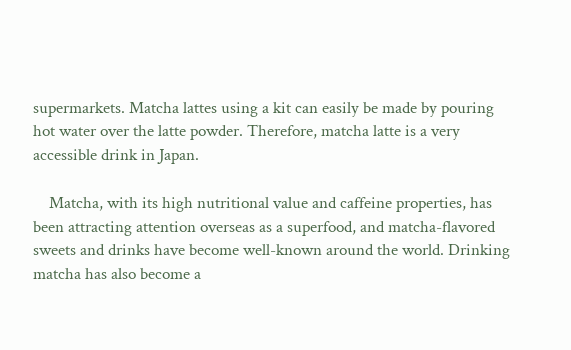supermarkets. Matcha lattes using a kit can easily be made by pouring hot water over the latte powder. Therefore, matcha latte is a very accessible drink in Japan.

    Matcha, with its high nutritional value and caffeine properties, has been attracting attention overseas as a superfood, and matcha-flavored sweets and drinks have become well-known around the world. Drinking matcha has also become a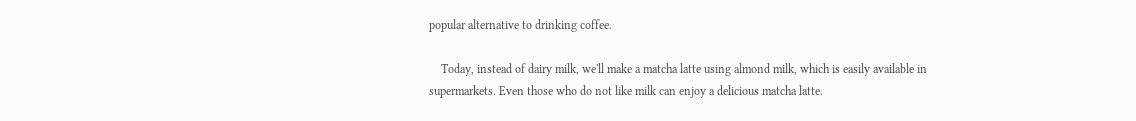popular alternative to drinking coffee.

    Today, instead of dairy milk, we'll make a matcha latte using almond milk, which is easily available in supermarkets. Even those who do not like milk can enjoy a delicious matcha latte.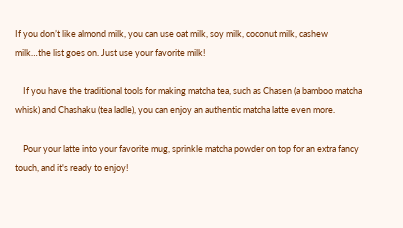If you don’t like almond milk, you can use oat milk, soy milk, coconut milk, cashew milk…the list goes on. Just use your favorite milk!

    If you have the traditional tools for making matcha tea, such as Chasen (a bamboo matcha whisk) and Chashaku (tea ladle), you can enjoy an authentic matcha latte even more.

    Pour your latte into your favorite mug, sprinkle matcha powder on top for an extra fancy touch, and it's ready to enjoy!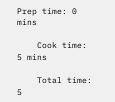Prep time: 0 mins

    Cook time: 5 mins

    Total time: 5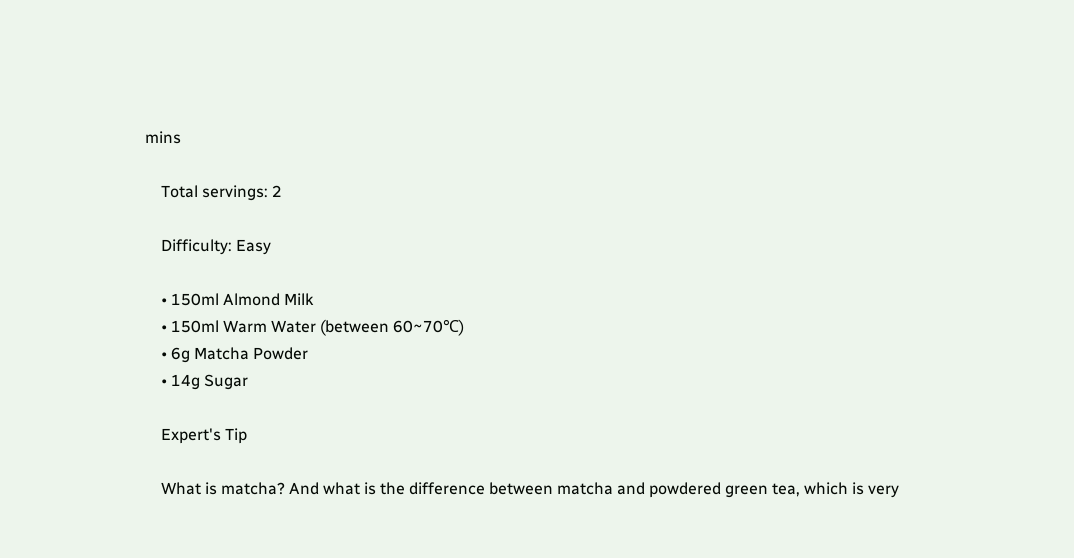mins

    Total servings: 2

    Difficulty: Easy

    • 150ml Almond Milk
    • 150ml Warm Water (between 60~70℃)
    • 6g Matcha Powder
    • 14g Sugar

    Expert's Tip

    What is matcha? And what is the difference between matcha and powdered green tea, which is very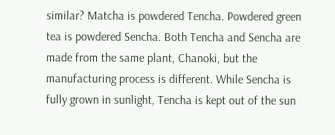similar? Matcha is powdered Tencha. Powdered green tea is powdered Sencha. Both Tencha and Sencha are made from the same plant, Chanoki, but the manufacturing process is different. While Sencha is fully grown in sunlight, Tencha is kept out of the sun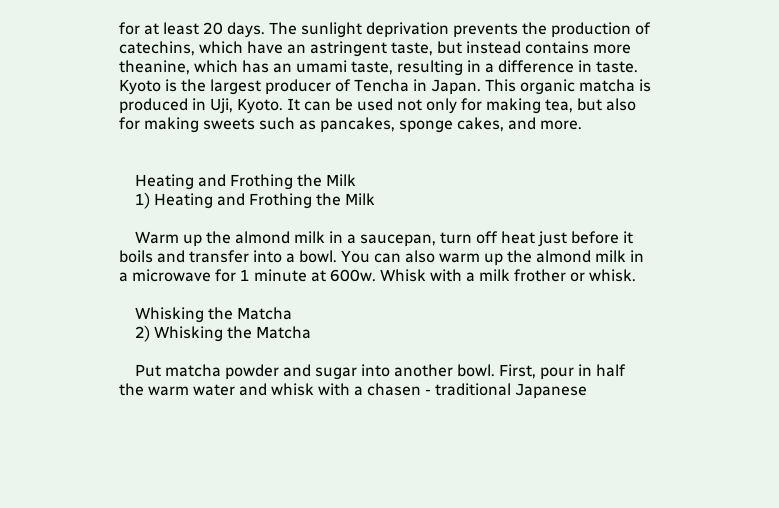for at least 20 days. The sunlight deprivation prevents the production of catechins, which have an astringent taste, but instead contains more theanine, which has an umami taste, resulting in a difference in taste. Kyoto is the largest producer of Tencha in Japan. This organic matcha is produced in Uji, Kyoto. It can be used not only for making tea, but also for making sweets such as pancakes, sponge cakes, and more.


    Heating and Frothing the Milk
    1) Heating and Frothing the Milk

    Warm up the almond milk in a saucepan, turn off heat just before it boils and transfer into a bowl. You can also warm up the almond milk in a microwave for 1 minute at 600w. Whisk with a milk frother or whisk.

    Whisking the Matcha
    2) Whisking the Matcha

    Put matcha powder and sugar into another bowl. First, pour in half the warm water and whisk with a chasen - traditional Japanese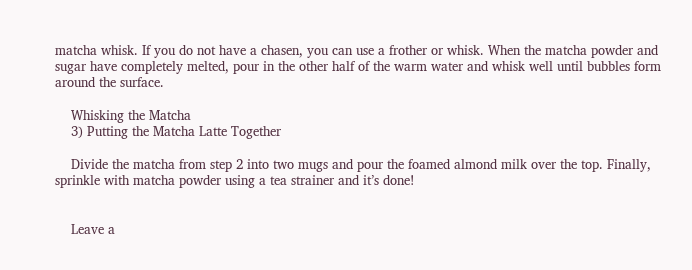matcha whisk. If you do not have a chasen, you can use a frother or whisk. When the matcha powder and sugar have completely melted, pour in the other half of the warm water and whisk well until bubbles form around the surface.

    Whisking the Matcha
    3) Putting the Matcha Latte Together

    Divide the matcha from step 2 into two mugs and pour the foamed almond milk over the top. Finally, sprinkle with matcha powder using a tea strainer and it’s done!


    Leave a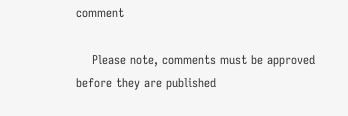comment

    Please note, comments must be approved before they are published